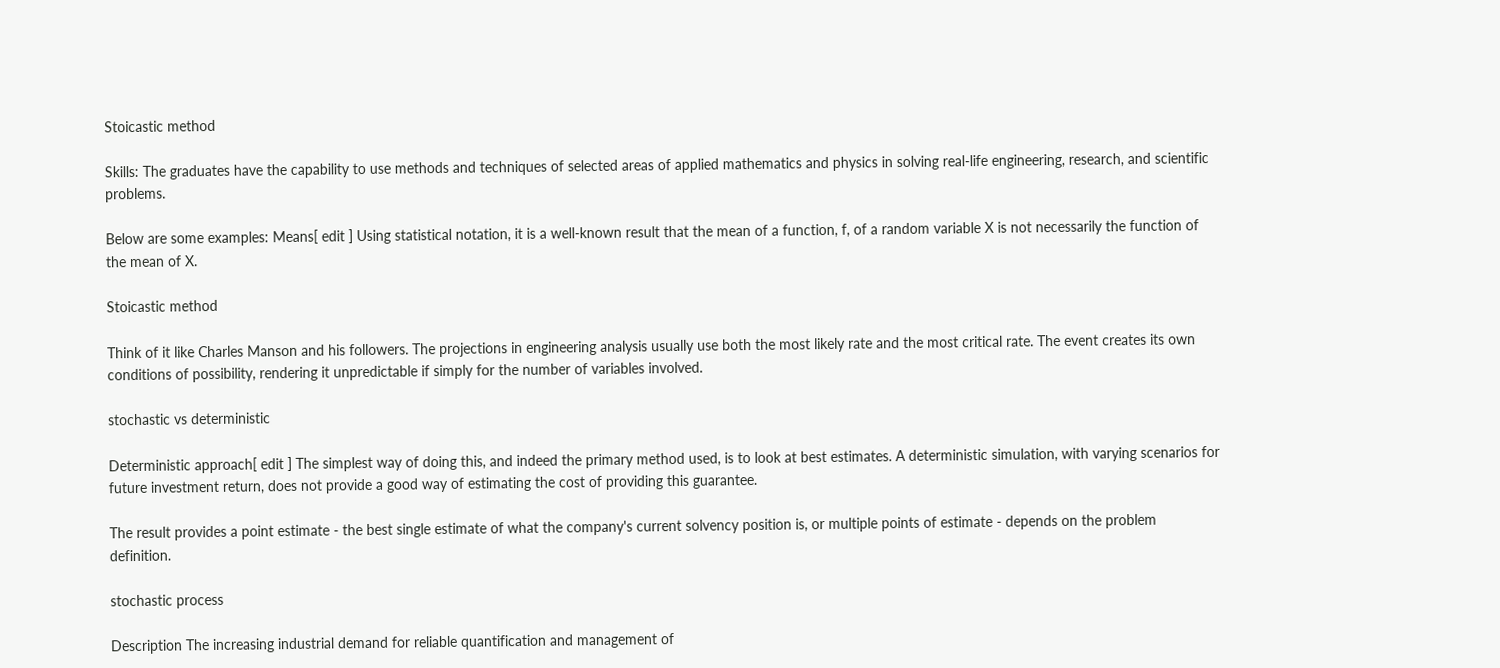Stoicastic method

Skills: The graduates have the capability to use methods and techniques of selected areas of applied mathematics and physics in solving real-life engineering, research, and scientific problems.

Below are some examples: Means[ edit ] Using statistical notation, it is a well-known result that the mean of a function, f, of a random variable X is not necessarily the function of the mean of X.

Stoicastic method

Think of it like Charles Manson and his followers. The projections in engineering analysis usually use both the most likely rate and the most critical rate. The event creates its own conditions of possibility, rendering it unpredictable if simply for the number of variables involved.

stochastic vs deterministic

Deterministic approach[ edit ] The simplest way of doing this, and indeed the primary method used, is to look at best estimates. A deterministic simulation, with varying scenarios for future investment return, does not provide a good way of estimating the cost of providing this guarantee.

The result provides a point estimate - the best single estimate of what the company's current solvency position is, or multiple points of estimate - depends on the problem definition.

stochastic process

Description The increasing industrial demand for reliable quantification and management of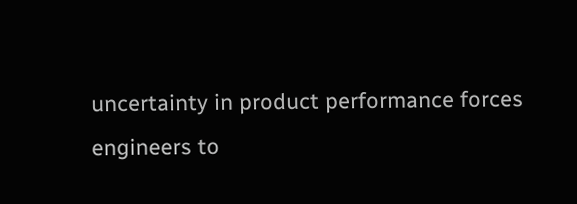uncertainty in product performance forces engineers to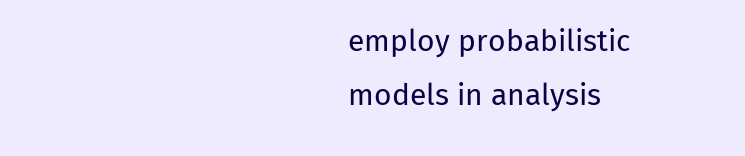employ probabilistic models in analysis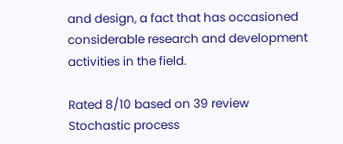and design, a fact that has occasioned considerable research and development activities in the field.

Rated 8/10 based on 39 review
Stochastic process